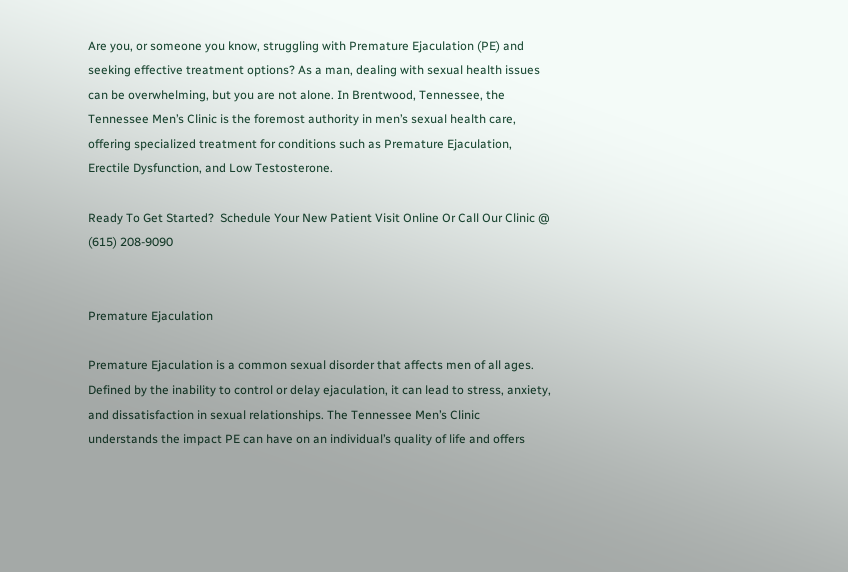Are you, or someone you know, struggling with Premature Ejaculation (PE) and seeking effective treatment options? As a man, dealing with sexual health issues can be overwhelming, but you are not alone. In Brentwood, Tennessee, the Tennessee Men’s Clinic is the foremost authority in men’s sexual health care, offering specialized treatment for conditions such as Premature Ejaculation, Erectile Dysfunction, and Low Testosterone.

Ready To Get Started?  Schedule Your New Patient Visit Online Or Call Our Clinic @ (615) 208-9090


Premature Ejaculation

Premature Ejaculation is a common sexual disorder that affects men of all ages. Defined by the inability to control or delay ejaculation, it can lead to stress, anxiety, and dissatisfaction in sexual relationships. The Tennessee Men’s Clinic understands the impact PE can have on an individual’s quality of life and offers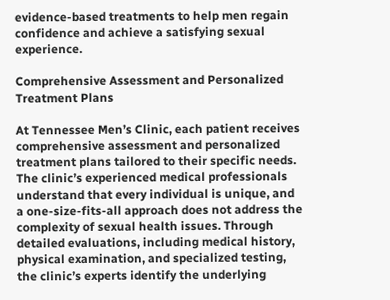evidence-based treatments to help men regain confidence and achieve a satisfying sexual experience.

Comprehensive Assessment and Personalized Treatment Plans

At Tennessee Men’s Clinic, each patient receives comprehensive assessment and personalized treatment plans tailored to their specific needs. The clinic’s experienced medical professionals understand that every individual is unique, and a one-size-fits-all approach does not address the complexity of sexual health issues. Through detailed evaluations, including medical history, physical examination, and specialized testing, the clinic’s experts identify the underlying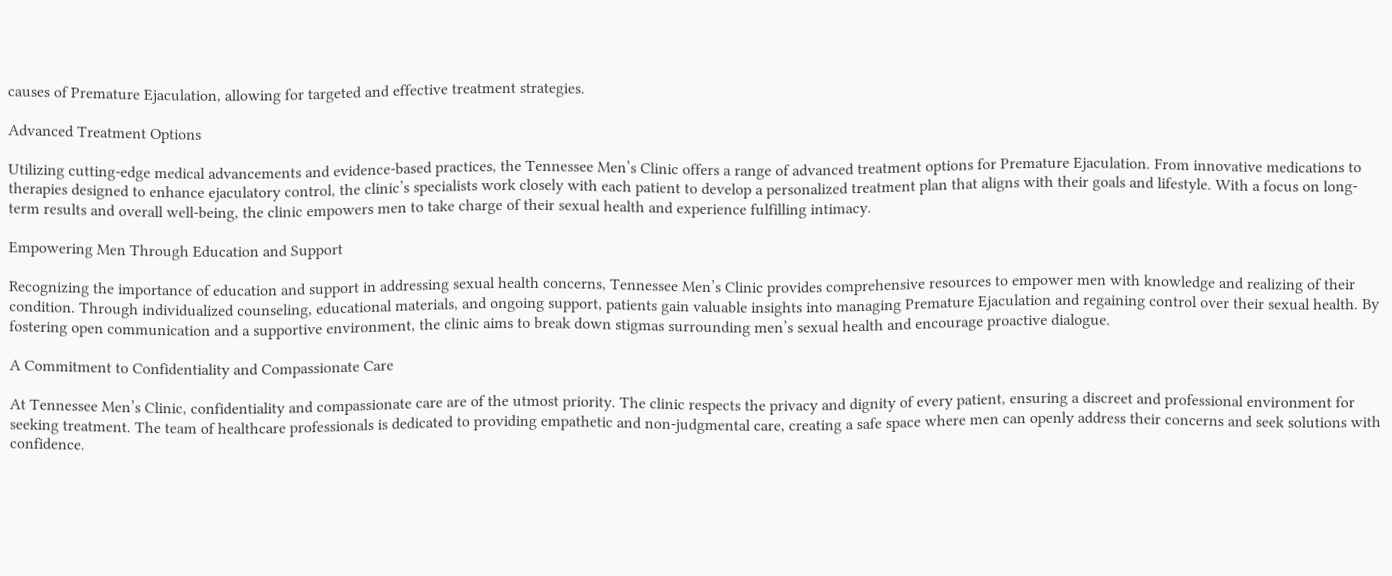causes of Premature Ejaculation, allowing for targeted and effective treatment strategies.

Advanced Treatment Options

Utilizing cutting-edge medical advancements and evidence-based practices, the Tennessee Men’s Clinic offers a range of advanced treatment options for Premature Ejaculation. From innovative medications to therapies designed to enhance ejaculatory control, the clinic’s specialists work closely with each patient to develop a personalized treatment plan that aligns with their goals and lifestyle. With a focus on long-term results and overall well-being, the clinic empowers men to take charge of their sexual health and experience fulfilling intimacy.

Empowering Men Through Education and Support

Recognizing the importance of education and support in addressing sexual health concerns, Tennessee Men’s Clinic provides comprehensive resources to empower men with knowledge and realizing of their condition. Through individualized counseling, educational materials, and ongoing support, patients gain valuable insights into managing Premature Ejaculation and regaining control over their sexual health. By fostering open communication and a supportive environment, the clinic aims to break down stigmas surrounding men’s sexual health and encourage proactive dialogue.

A Commitment to Confidentiality and Compassionate Care

At Tennessee Men’s Clinic, confidentiality and compassionate care are of the utmost priority. The clinic respects the privacy and dignity of every patient, ensuring a discreet and professional environment for seeking treatment. The team of healthcare professionals is dedicated to providing empathetic and non-judgmental care, creating a safe space where men can openly address their concerns and seek solutions with confidence.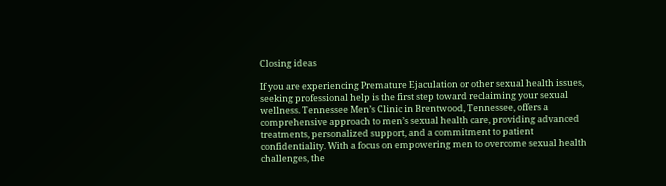Closing ideas

If you are experiencing Premature Ejaculation or other sexual health issues, seeking professional help is the first step toward reclaiming your sexual wellness. Tennessee Men’s Clinic in Brentwood, Tennessee, offers a comprehensive approach to men’s sexual health care, providing advanced treatments, personalized support, and a commitment to patient confidentiality. With a focus on empowering men to overcome sexual health challenges, the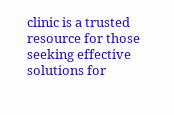clinic is a trusted resource for those seeking effective solutions for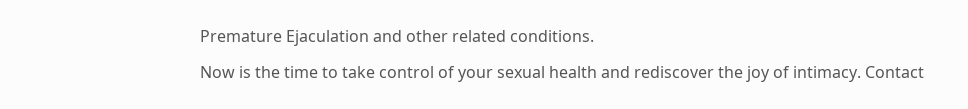Premature Ejaculation and other related conditions.

Now is the time to take control of your sexual health and rediscover the joy of intimacy. Contact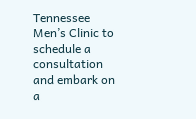Tennessee Men’s Clinic to schedule a consultation and embark on a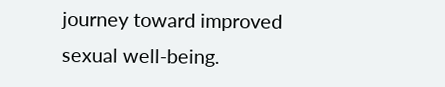journey toward improved sexual well-being.